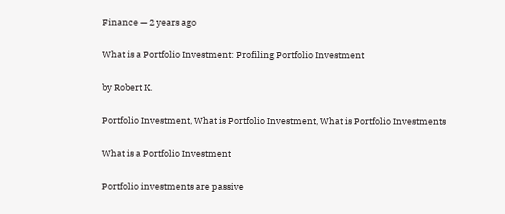Finance — 2 years ago

What is a Portfolio Investment: Profiling Portfolio Investment

by Robert K.

Portfolio Investment, What is Portfolio Investment, What is Portfolio Investments

What is a Portfolio Investment

Portfolio investments are passive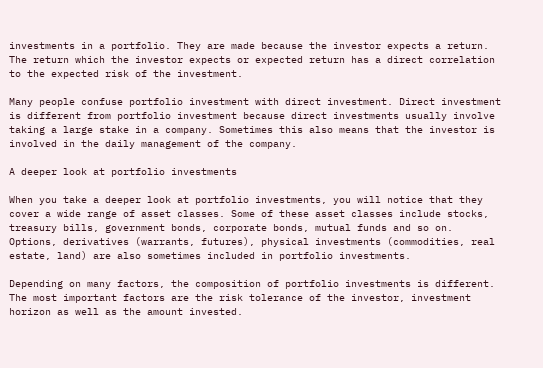investments in a portfolio. They are made because the investor expects a return. The return which the investor expects or expected return has a direct correlation to the expected risk of the investment.

Many people confuse portfolio investment with direct investment. Direct investment is different from portfolio investment because direct investments usually involve taking a large stake in a company. Sometimes this also means that the investor is involved in the daily management of the company.

A deeper look at portfolio investments

When you take a deeper look at portfolio investments, you will notice that they cover a wide range of asset classes. Some of these asset classes include stocks, treasury bills, government bonds, corporate bonds, mutual funds and so on. Options, derivatives (warrants, futures), physical investments (commodities, real estate, land) are also sometimes included in portfolio investments.

Depending on many factors, the composition of portfolio investments is different. The most important factors are the risk tolerance of the investor, investment horizon as well as the amount invested.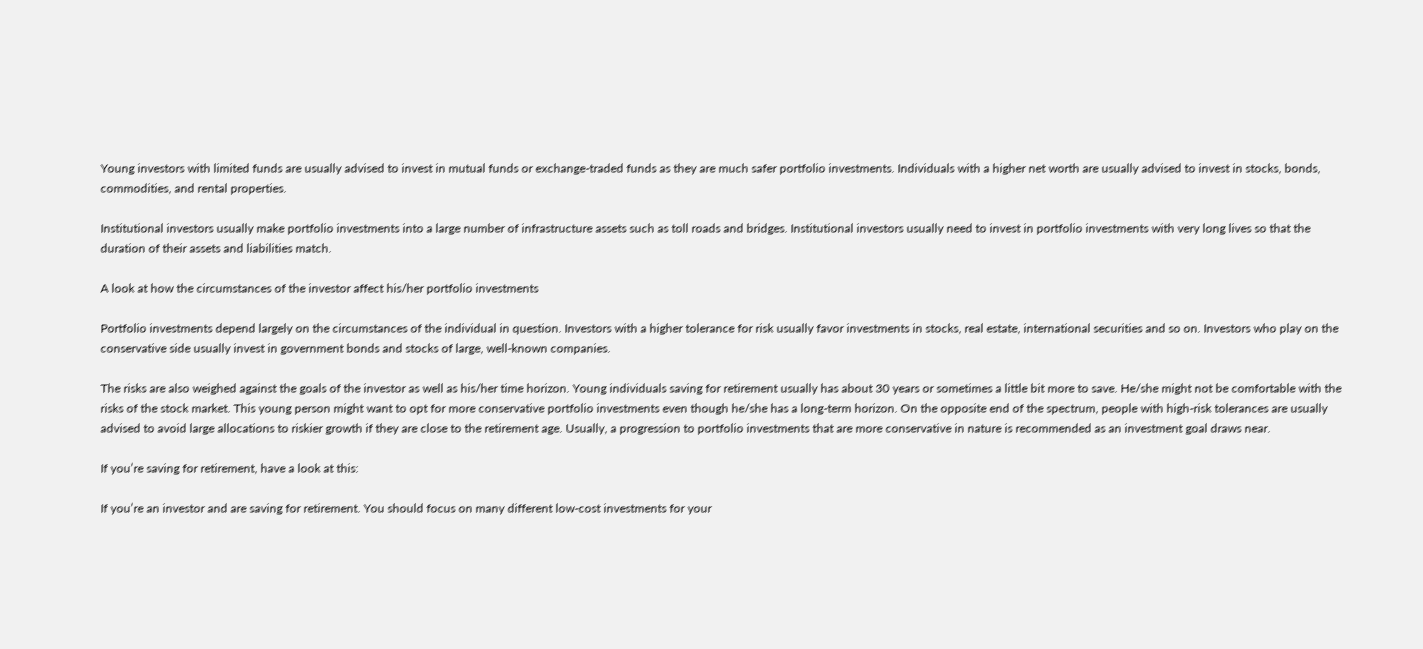Young investors with limited funds are usually advised to invest in mutual funds or exchange-traded funds as they are much safer portfolio investments. Individuals with a higher net worth are usually advised to invest in stocks, bonds, commodities, and rental properties.

Institutional investors usually make portfolio investments into a large number of infrastructure assets such as toll roads and bridges. Institutional investors usually need to invest in portfolio investments with very long lives so that the duration of their assets and liabilities match.

A look at how the circumstances of the investor affect his/her portfolio investments

Portfolio investments depend largely on the circumstances of the individual in question. Investors with a higher tolerance for risk usually favor investments in stocks, real estate, international securities and so on. Investors who play on the conservative side usually invest in government bonds and stocks of large, well-known companies.

The risks are also weighed against the goals of the investor as well as his/her time horizon. Young individuals saving for retirement usually has about 30 years or sometimes a little bit more to save. He/she might not be comfortable with the risks of the stock market. This young person might want to opt for more conservative portfolio investments even though he/she has a long-term horizon. On the opposite end of the spectrum, people with high-risk tolerances are usually advised to avoid large allocations to riskier growth if they are close to the retirement age. Usually, a progression to portfolio investments that are more conservative in nature is recommended as an investment goal draws near.

If you’re saving for retirement, have a look at this:

If you’re an investor and are saving for retirement. You should focus on many different low-cost investments for your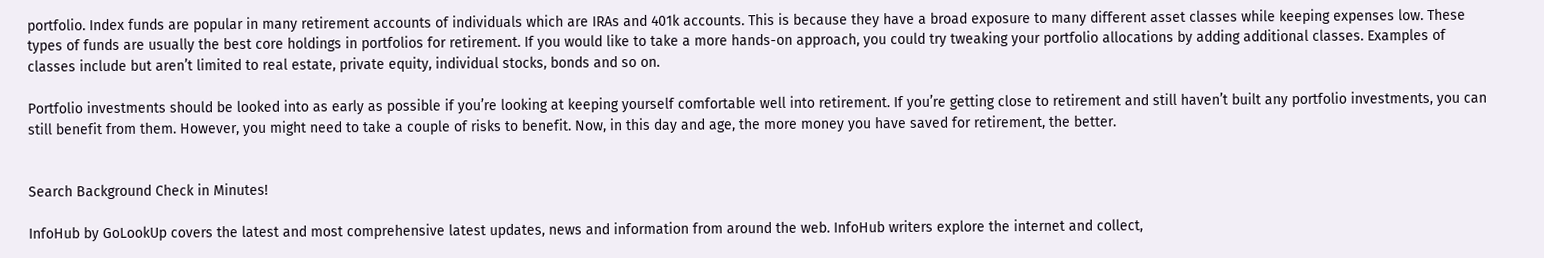portfolio. Index funds are popular in many retirement accounts of individuals which are IRAs and 401k accounts. This is because they have a broad exposure to many different asset classes while keeping expenses low. These types of funds are usually the best core holdings in portfolios for retirement. If you would like to take a more hands-on approach, you could try tweaking your portfolio allocations by adding additional classes. Examples of classes include but aren’t limited to real estate, private equity, individual stocks, bonds and so on.

Portfolio investments should be looked into as early as possible if you’re looking at keeping yourself comfortable well into retirement. If you’re getting close to retirement and still haven’t built any portfolio investments, you can still benefit from them. However, you might need to take a couple of risks to benefit. Now, in this day and age, the more money you have saved for retirement, the better.


Search Background Check in Minutes!

InfoHub by GoLookUp covers the latest and most comprehensive latest updates, news and information from around the web. InfoHub writers explore the internet and collect,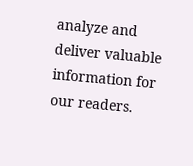analyze and deliver valuable information for our readers.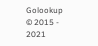Golookup © 2015 - 2021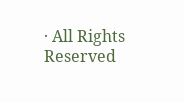· All Rights Reserved